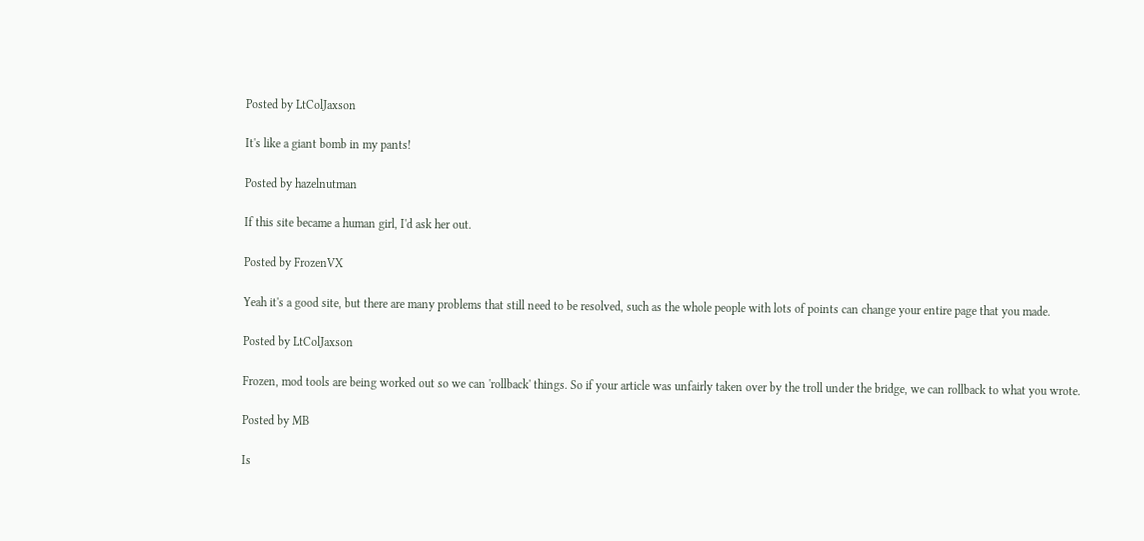Posted by LtColJaxson

It's like a giant bomb in my pants!

Posted by hazelnutman

If this site became a human girl, I'd ask her out.

Posted by FrozenVX

Yeah it's a good site, but there are many problems that still need to be resolved, such as the whole people with lots of points can change your entire page that you made.

Posted by LtColJaxson

Frozen, mod tools are being worked out so we can 'rollback' things. So if your article was unfairly taken over by the troll under the bridge, we can rollback to what you wrote.

Posted by MB

Is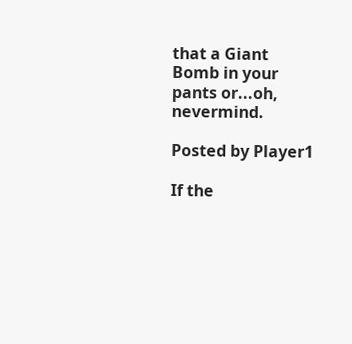that a Giant Bomb in your pants or...oh, nevermind.

Posted by Player1

If the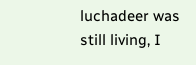luchadeer was still living, I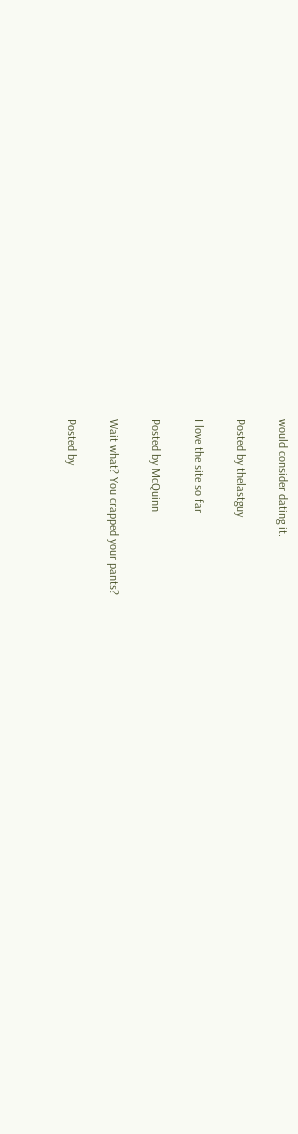would consider dating it.

Posted by thelastguy

I love the site so far

Posted by McQuinn

Wait what? You crapped your pants?

Posted by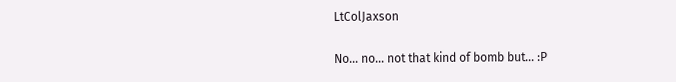LtColJaxson

No... no... not that kind of bomb but... :P